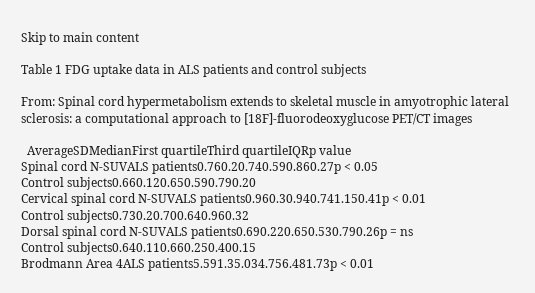Skip to main content

Table 1 FDG uptake data in ALS patients and control subjects

From: Spinal cord hypermetabolism extends to skeletal muscle in amyotrophic lateral sclerosis: a computational approach to [18F]-fluorodeoxyglucose PET/CT images

  AverageSDMedianFirst quartileThird quartileIQRp value
Spinal cord N-SUVALS patients0.760.20.740.590.860.27p < 0.05
Control subjects0.660.120.650.590.790.20
Cervical spinal cord N-SUVALS patients0.960.30.940.741.150.41p < 0.01
Control subjects0.730.20.700.640.960.32
Dorsal spinal cord N-SUVALS patients0.690.220.650.530.790.26p = ns
Control subjects0.640.110.660.250.400.15
Brodmann Area 4ALS patients5.591.35.034.756.481.73p < 0.01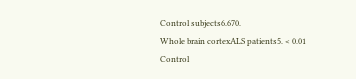Control subjects6.670.
Whole brain cortexALS patients5. < 0.01
Control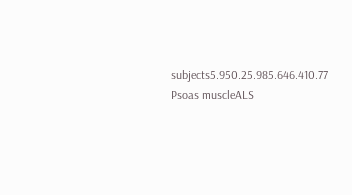subjects5.950.25.985.646.410.77
Psoas muscleALS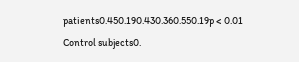patients0.450.190.430.360.550.19p < 0.01
Control subjects0.